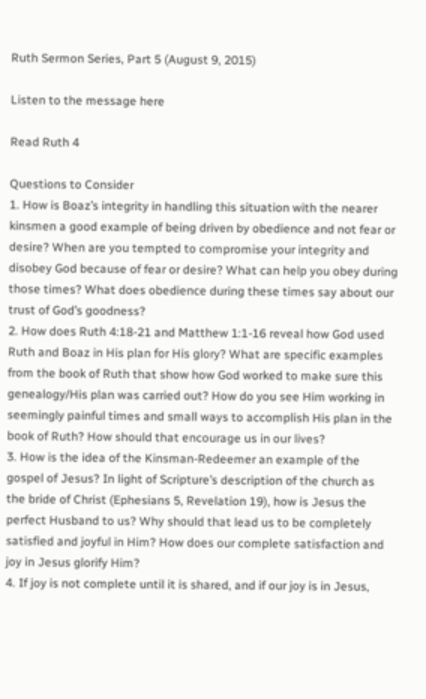Ruth Sermon Series, Part 5 (August 9, 2015)

Listen to the message here

Read Ruth 4

Questions to Consider
1. How is Boaz’s integrity in handling this situation with the nearer kinsmen a good example of being driven by obedience and not fear or desire? When are you tempted to compromise your integrity and disobey God because of fear or desire? What can help you obey during those times? What does obedience during these times say about our trust of God’s goodness?
2. How does Ruth 4:18-21 and Matthew 1:1-16 reveal how God used Ruth and Boaz in His plan for His glory? What are specific examples from the book of Ruth that show how God worked to make sure this genealogy/His plan was carried out? How do you see Him working in seemingly painful times and small ways to accomplish His plan in the book of Ruth? How should that encourage us in our lives?
3. How is the idea of the Kinsman-Redeemer an example of the gospel of Jesus? In light of Scripture’s description of the church as the bride of Christ (Ephesians 5, Revelation 19), how is Jesus the perfect Husband to us? Why should that lead us to be completely satisfied and joyful in Him? How does our complete satisfaction and joy in Jesus glorify Him?
4. If joy is not complete until it is shared, and if our joy is in Jesus,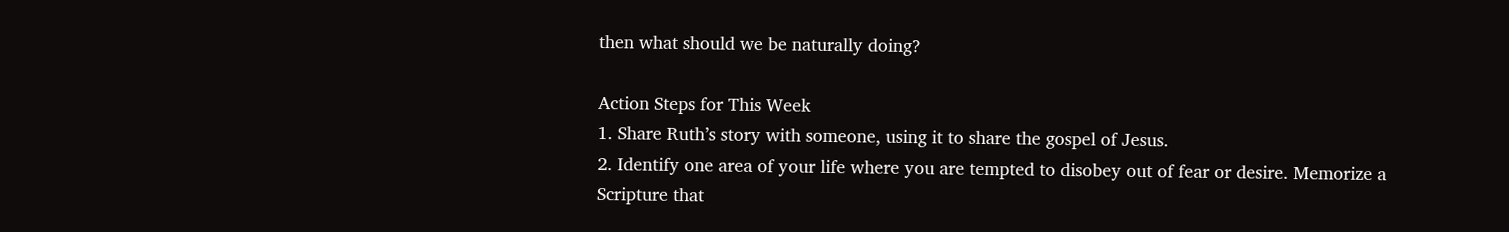then what should we be naturally doing?

Action Steps for This Week
1. Share Ruth’s story with someone, using it to share the gospel of Jesus.
2. Identify one area of your life where you are tempted to disobey out of fear or desire. Memorize a Scripture that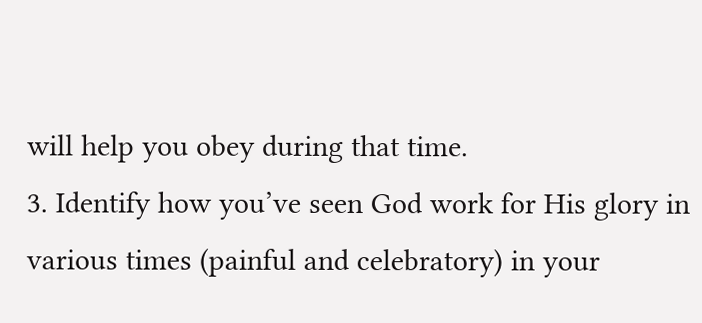will help you obey during that time.
3. Identify how you’ve seen God work for His glory in various times (painful and celebratory) in your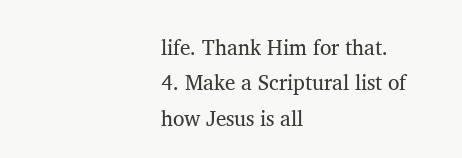life. Thank Him for that.
4. Make a Scriptural list of how Jesus is all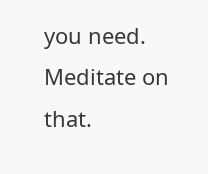you need. Meditate on that.